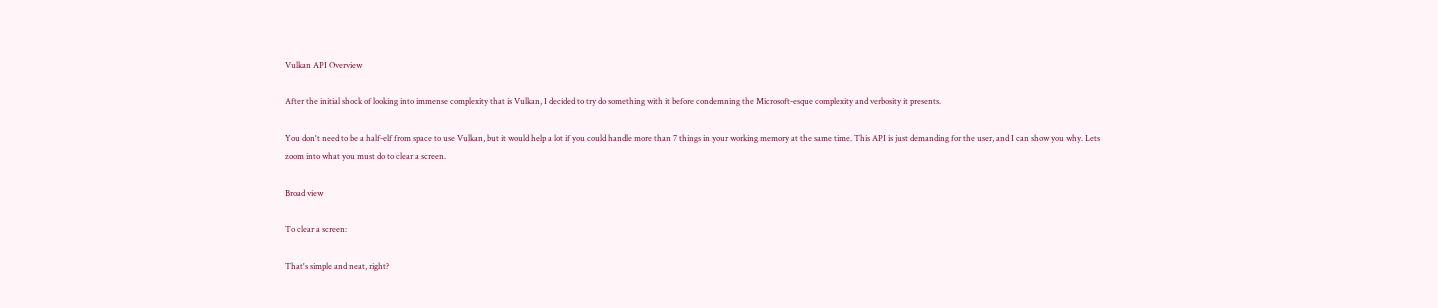Vulkan API Overview

After the initial shock of looking into immense complexity that is Vulkan, I decided to try do something with it before condemning the Microsoft-esque complexity and verbosity it presents.

You don't need to be a half-elf from space to use Vulkan, but it would help a lot if you could handle more than 7 things in your working memory at the same time. This API is just demanding for the user, and I can show you why. Lets zoom into what you must do to clear a screen.

Broad view

To clear a screen:

That's simple and neat, right?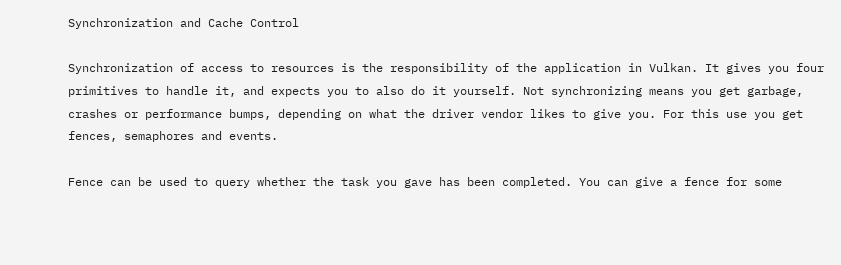Synchronization and Cache Control

Synchronization of access to resources is the responsibility of the application in Vulkan. It gives you four primitives to handle it, and expects you to also do it yourself. Not synchronizing means you get garbage, crashes or performance bumps, depending on what the driver vendor likes to give you. For this use you get fences, semaphores and events.

Fence can be used to query whether the task you gave has been completed. You can give a fence for some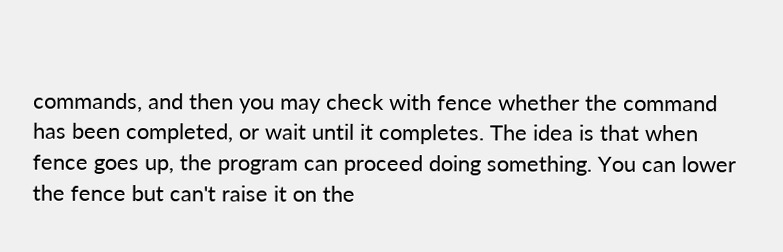commands, and then you may check with fence whether the command has been completed, or wait until it completes. The idea is that when fence goes up, the program can proceed doing something. You can lower the fence but can't raise it on the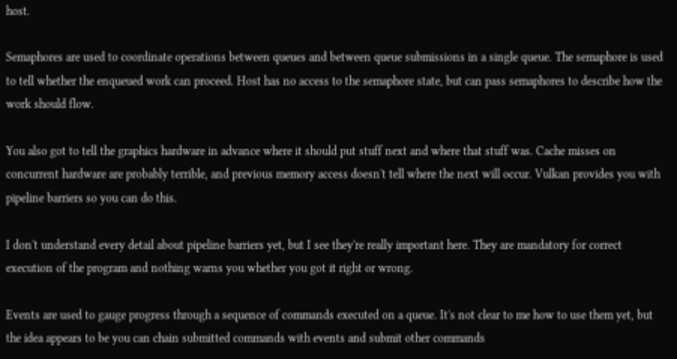host.

Semaphores are used to coordinate operations between queues and between queue submissions in a single queue. The semaphore is used to tell whether the enqueued work can proceed. Host has no access to the semaphore state, but can pass semaphores to describe how the work should flow.

You also got to tell the graphics hardware in advance where it should put stuff next and where that stuff was. Cache misses on concurrent hardware are probably terrible, and previous memory access doesn't tell where the next will occur. Vulkan provides you with pipeline barriers so you can do this.

I don't understand every detail about pipeline barriers yet, but I see they're really important here. They are mandatory for correct execution of the program and nothing warns you whether you got it right or wrong.

Events are used to gauge progress through a sequence of commands executed on a queue. It's not clear to me how to use them yet, but the idea appears to be you can chain submitted commands with events and submit other commands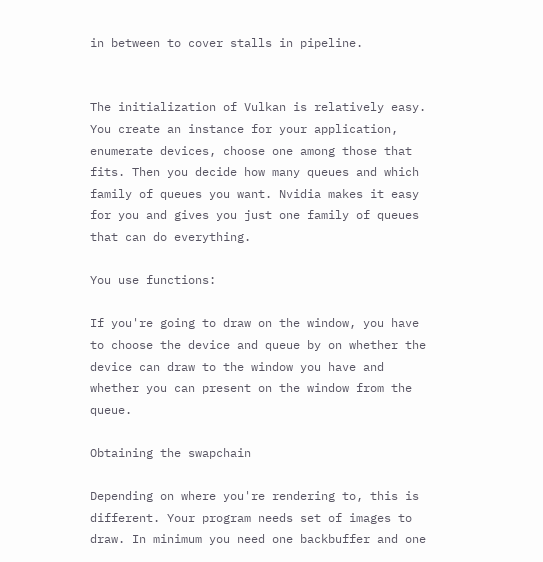in between to cover stalls in pipeline.


The initialization of Vulkan is relatively easy. You create an instance for your application, enumerate devices, choose one among those that fits. Then you decide how many queues and which family of queues you want. Nvidia makes it easy for you and gives you just one family of queues that can do everything.

You use functions:

If you're going to draw on the window, you have to choose the device and queue by on whether the device can draw to the window you have and whether you can present on the window from the queue.

Obtaining the swapchain

Depending on where you're rendering to, this is different. Your program needs set of images to draw. In minimum you need one backbuffer and one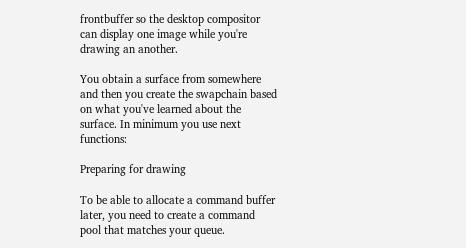frontbuffer so the desktop compositor can display one image while you're drawing an another.

You obtain a surface from somewhere and then you create the swapchain based on what you've learned about the surface. In minimum you use next functions:

Preparing for drawing

To be able to allocate a command buffer later, you need to create a command pool that matches your queue.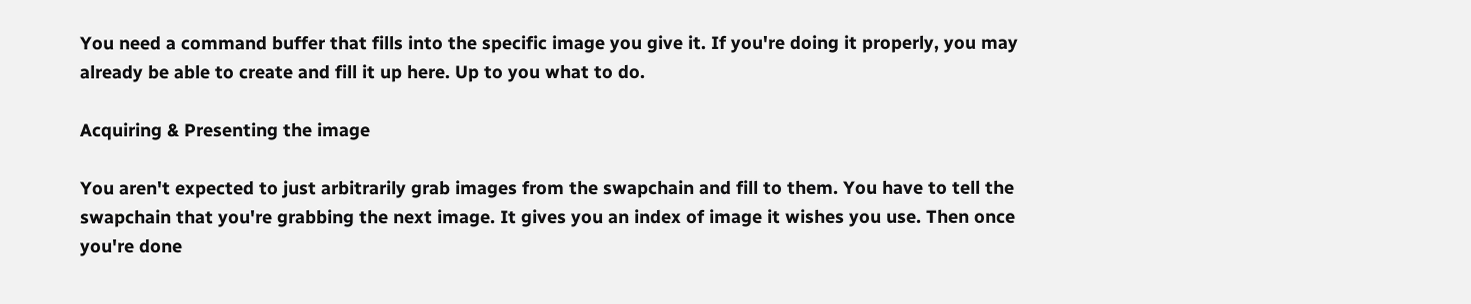You need a command buffer that fills into the specific image you give it. If you're doing it properly, you may already be able to create and fill it up here. Up to you what to do.

Acquiring & Presenting the image

You aren't expected to just arbitrarily grab images from the swapchain and fill to them. You have to tell the swapchain that you're grabbing the next image. It gives you an index of image it wishes you use. Then once you're done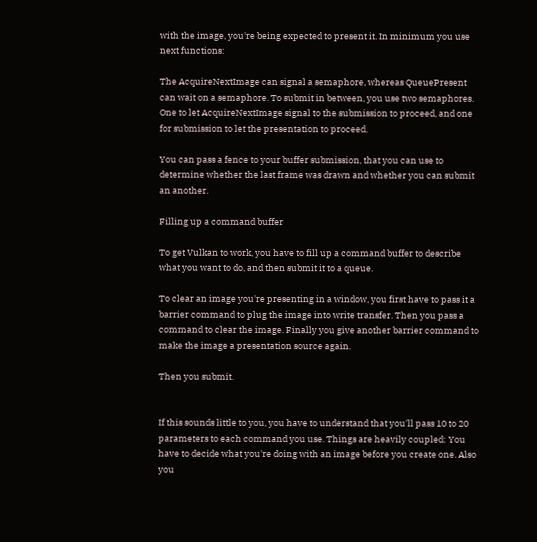with the image, you're being expected to present it. In minimum you use next functions:

The AcquireNextImage can signal a semaphore, whereas QueuePresent can wait on a semaphore. To submit in between, you use two semaphores. One to let AcquireNextImage signal to the submission to proceed, and one for submission to let the presentation to proceed.

You can pass a fence to your buffer submission, that you can use to determine whether the last frame was drawn and whether you can submit an another.

Filling up a command buffer

To get Vulkan to work, you have to fill up a command buffer to describe what you want to do, and then submit it to a queue.

To clear an image you're presenting in a window, you first have to pass it a barrier command to plug the image into write transfer. Then you pass a command to clear the image. Finally you give another barrier command to make the image a presentation source again.

Then you submit.


If this sounds little to you, you have to understand that you'll pass 10 to 20 parameters to each command you use. Things are heavily coupled: You have to decide what you're doing with an image before you create one. Also you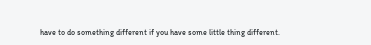have to do something different if you have some little thing different.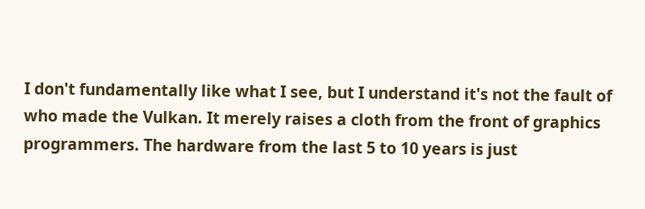I don't fundamentally like what I see, but I understand it's not the fault of who made the Vulkan. It merely raises a cloth from the front of graphics programmers. The hardware from the last 5 to 10 years is just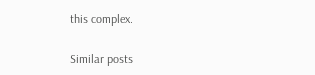this complex.

Similar posts